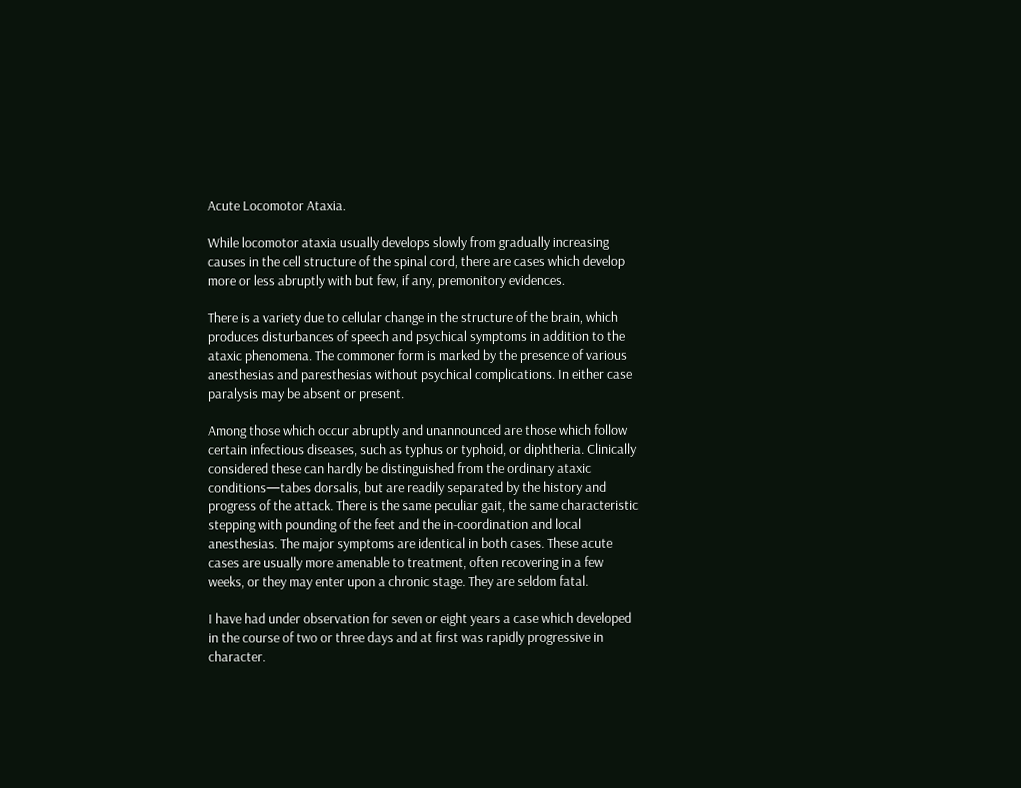Acute Locomotor Ataxia.

While locomotor ataxia usually develops slowly from gradually increasing causes in the cell structure of the spinal cord, there are cases which develop more or less abruptly with but few, if any, premonitory evidences.

There is a variety due to cellular change in the structure of the brain, which produces disturbances of speech and psychical symptoms in addition to the ataxic phenomena. The commoner form is marked by the presence of various anesthesias and paresthesias without psychical complications. In either case paralysis may be absent or present.

Among those which occur abruptly and unannounced are those which follow certain infectious diseases, such as typhus or typhoid, or diphtheria. Clinically considered these can hardly be distinguished from the ordinary ataxic conditions—tabes dorsalis, but are readily separated by the history and progress of the attack. There is the same peculiar gait, the same characteristic stepping with pounding of the feet and the in-coordination and local anesthesias. The major symptoms are identical in both cases. These acute cases are usually more amenable to treatment, often recovering in a few weeks, or they may enter upon a chronic stage. They are seldom fatal.

I have had under observation for seven or eight years a case which developed in the course of two or three days and at first was rapidly progressive in character.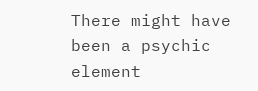There might have been a psychic element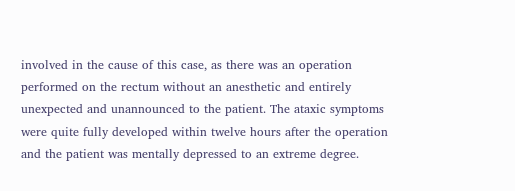involved in the cause of this case, as there was an operation performed on the rectum without an anesthetic and entirely unexpected and unannounced to the patient. The ataxic symptoms were quite fully developed within twelve hours after the operation and the patient was mentally depressed to an extreme degree.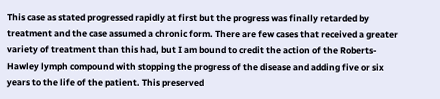This case as stated progressed rapidly at first but the progress was finally retarded by treatment and the case assumed a chronic form. There are few cases that received a greater variety of treatment than this had, but I am bound to credit the action of the Roberts-Hawley lymph compound with stopping the progress of the disease and adding five or six years to the life of the patient. This preserved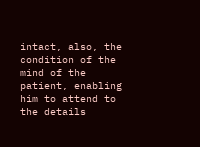intact, also, the condition of the mind of the patient, enabling him to attend to the details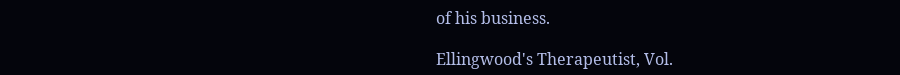of his business.

Ellingwood's Therapeutist, Vol.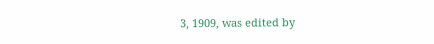3, 1909, was edited by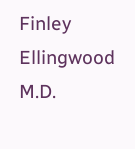Finley Ellingwood M.D.